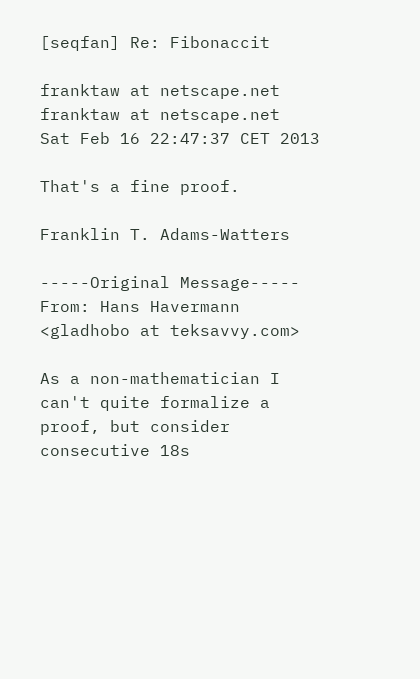[seqfan] Re: Fibonaccit

franktaw at netscape.net franktaw at netscape.net
Sat Feb 16 22:47:37 CET 2013

That's a fine proof.

Franklin T. Adams-Watters

-----Original Message-----
From: Hans Havermann <gladhobo at teksavvy.com>

As a non-mathematician I can't quite formalize a proof, but consider
consecutive 18s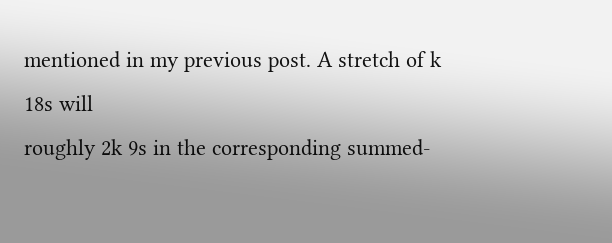mentioned in my previous post. A stretch of k 18s will
roughly 2k 9s in the corresponding summed-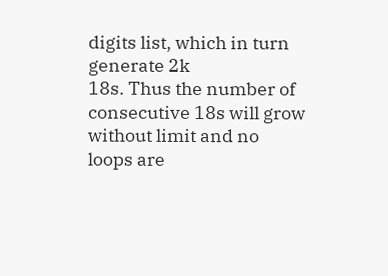digits list, which in turn
generate 2k
18s. Thus the number of consecutive 18s will grow without limit and no
loops are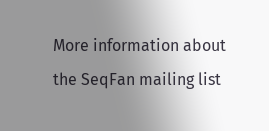More information about the SeqFan mailing list